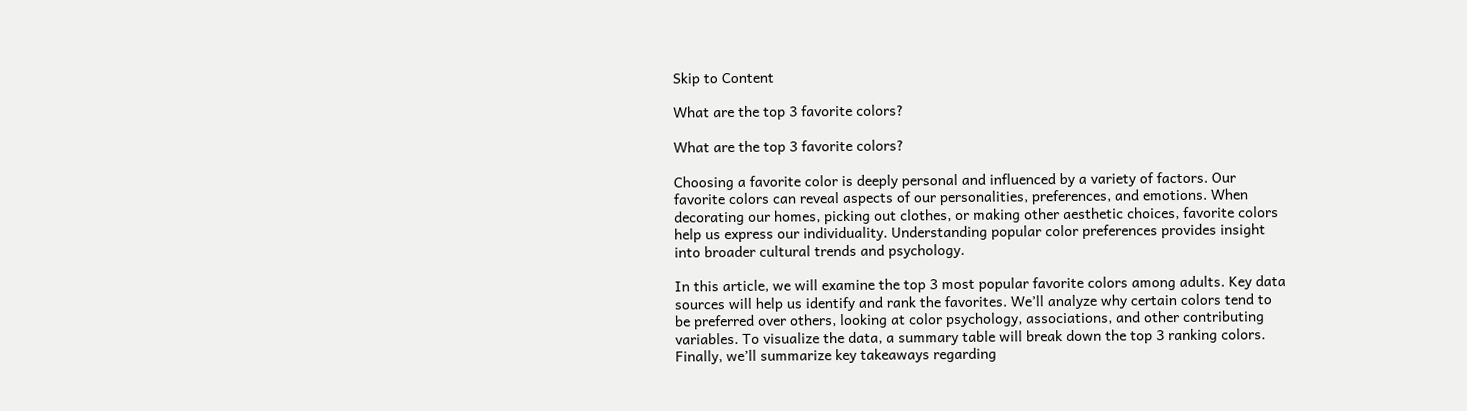Skip to Content

What are the top 3 favorite colors?

What are the top 3 favorite colors?

Choosing a favorite color is deeply personal and influenced by a variety of factors. Our favorite colors can reveal aspects of our personalities, preferences, and emotions. When decorating our homes, picking out clothes, or making other aesthetic choices, favorite colors help us express our individuality. Understanding popular color preferences provides insight into broader cultural trends and psychology.

In this article, we will examine the top 3 most popular favorite colors among adults. Key data sources will help us identify and rank the favorites. We’ll analyze why certain colors tend to be preferred over others, looking at color psychology, associations, and other contributing variables. To visualize the data, a summary table will break down the top 3 ranking colors. Finally, we’ll summarize key takeaways regarding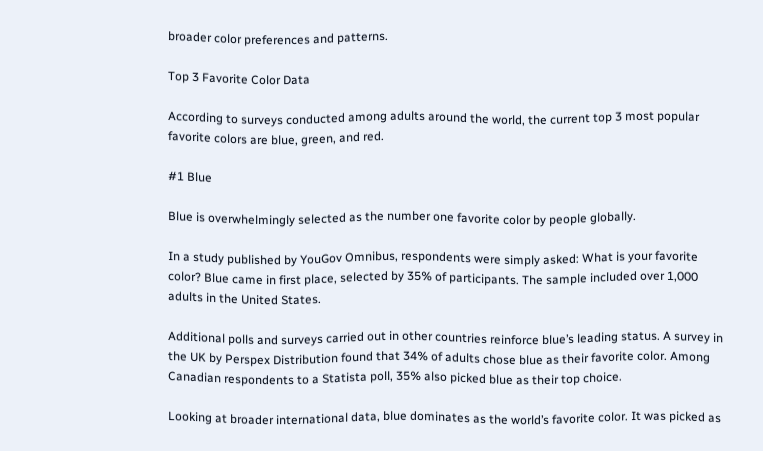broader color preferences and patterns.

Top 3 Favorite Color Data

According to surveys conducted among adults around the world, the current top 3 most popular favorite colors are blue, green, and red.

#1 Blue

Blue is overwhelmingly selected as the number one favorite color by people globally.

In a study published by YouGov Omnibus, respondents were simply asked: What is your favorite color? Blue came in first place, selected by 35% of participants. The sample included over 1,000 adults in the United States.

Additional polls and surveys carried out in other countries reinforce blue’s leading status. A survey in the UK by Perspex Distribution found that 34% of adults chose blue as their favorite color. Among Canadian respondents to a Statista poll, 35% also picked blue as their top choice.

Looking at broader international data, blue dominates as the world’s favorite color. It was picked as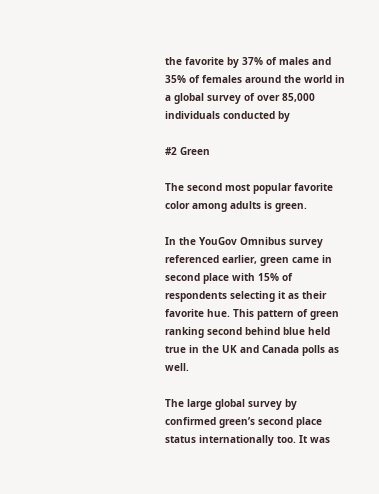the favorite by 37% of males and 35% of females around the world in a global survey of over 85,000 individuals conducted by

#2 Green

The second most popular favorite color among adults is green.

In the YouGov Omnibus survey referenced earlier, green came in second place with 15% of respondents selecting it as their favorite hue. This pattern of green ranking second behind blue held true in the UK and Canada polls as well.

The large global survey by confirmed green’s second place status internationally too. It was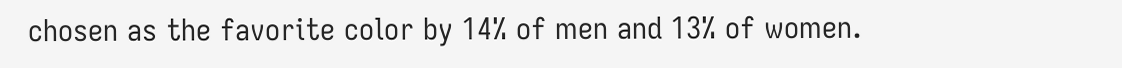chosen as the favorite color by 14% of men and 13% of women.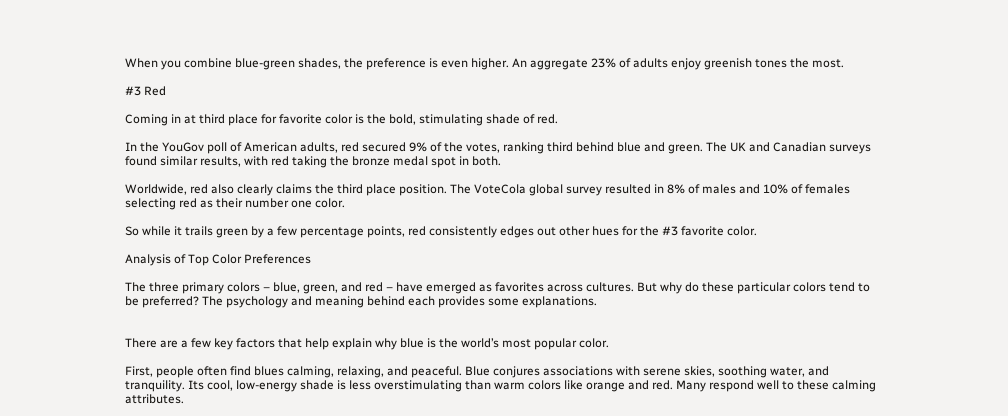When you combine blue-green shades, the preference is even higher. An aggregate 23% of adults enjoy greenish tones the most.

#3 Red

Coming in at third place for favorite color is the bold, stimulating shade of red.

In the YouGov poll of American adults, red secured 9% of the votes, ranking third behind blue and green. The UK and Canadian surveys found similar results, with red taking the bronze medal spot in both.

Worldwide, red also clearly claims the third place position. The VoteCola global survey resulted in 8% of males and 10% of females selecting red as their number one color.

So while it trails green by a few percentage points, red consistently edges out other hues for the #3 favorite color.

Analysis of Top Color Preferences

The three primary colors – blue, green, and red – have emerged as favorites across cultures. But why do these particular colors tend to be preferred? The psychology and meaning behind each provides some explanations.


There are a few key factors that help explain why blue is the world’s most popular color.

First, people often find blues calming, relaxing, and peaceful. Blue conjures associations with serene skies, soothing water, and tranquility. Its cool, low-energy shade is less overstimulating than warm colors like orange and red. Many respond well to these calming attributes.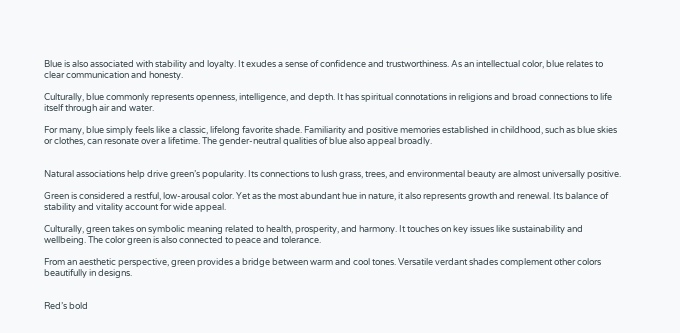Blue is also associated with stability and loyalty. It exudes a sense of confidence and trustworthiness. As an intellectual color, blue relates to clear communication and honesty.

Culturally, blue commonly represents openness, intelligence, and depth. It has spiritual connotations in religions and broad connections to life itself through air and water.

For many, blue simply feels like a classic, lifelong favorite shade. Familiarity and positive memories established in childhood, such as blue skies or clothes, can resonate over a lifetime. The gender-neutral qualities of blue also appeal broadly.


Natural associations help drive green’s popularity. Its connections to lush grass, trees, and environmental beauty are almost universally positive.

Green is considered a restful, low-arousal color. Yet as the most abundant hue in nature, it also represents growth and renewal. Its balance of stability and vitality account for wide appeal.

Culturally, green takes on symbolic meaning related to health, prosperity, and harmony. It touches on key issues like sustainability and wellbeing. The color green is also connected to peace and tolerance.

From an aesthetic perspective, green provides a bridge between warm and cool tones. Versatile verdant shades complement other colors beautifully in designs.


Red’s bold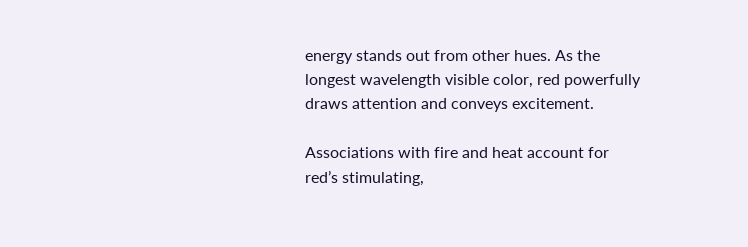energy stands out from other hues. As the longest wavelength visible color, red powerfully draws attention and conveys excitement.

Associations with fire and heat account for red’s stimulating,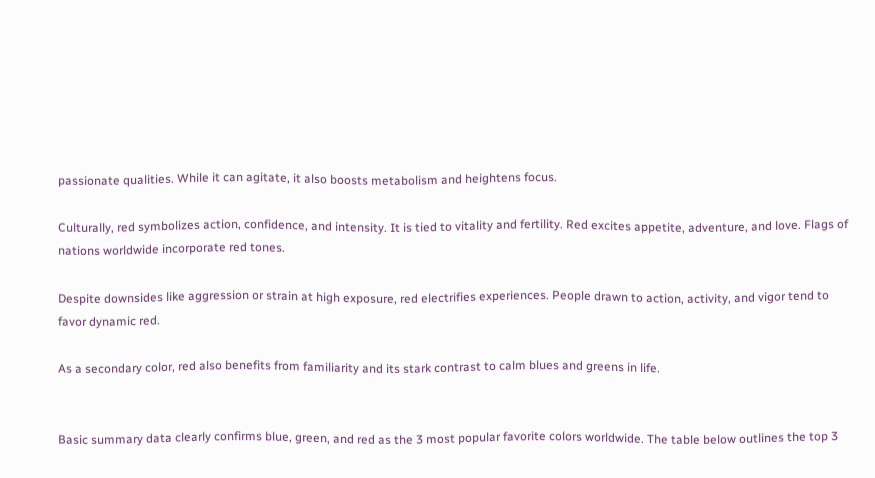passionate qualities. While it can agitate, it also boosts metabolism and heightens focus.

Culturally, red symbolizes action, confidence, and intensity. It is tied to vitality and fertility. Red excites appetite, adventure, and love. Flags of nations worldwide incorporate red tones.

Despite downsides like aggression or strain at high exposure, red electrifies experiences. People drawn to action, activity, and vigor tend to favor dynamic red.

As a secondary color, red also benefits from familiarity and its stark contrast to calm blues and greens in life.


Basic summary data clearly confirms blue, green, and red as the 3 most popular favorite colors worldwide. The table below outlines the top 3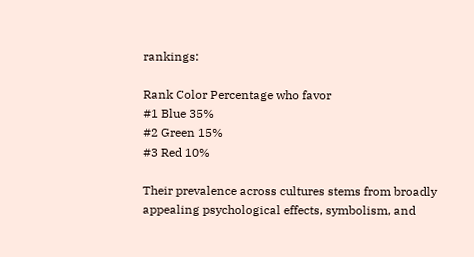rankings:

Rank Color Percentage who favor
#1 Blue 35%
#2 Green 15%
#3 Red 10%

Their prevalence across cultures stems from broadly appealing psychological effects, symbolism, and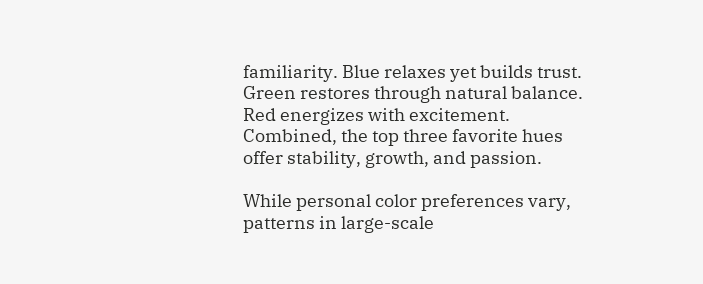familiarity. Blue relaxes yet builds trust. Green restores through natural balance. Red energizes with excitement. Combined, the top three favorite hues offer stability, growth, and passion.

While personal color preferences vary, patterns in large-scale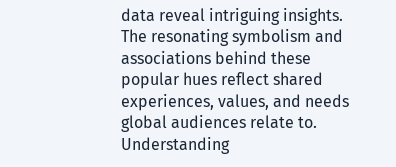data reveal intriguing insights. The resonating symbolism and associations behind these popular hues reflect shared experiences, values, and needs global audiences relate to. Understanding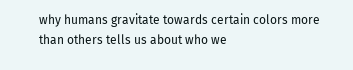why humans gravitate towards certain colors more than others tells us about who we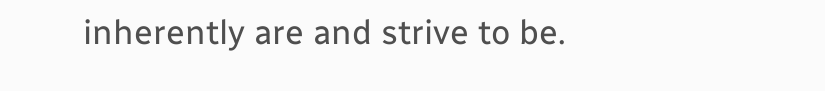inherently are and strive to be.